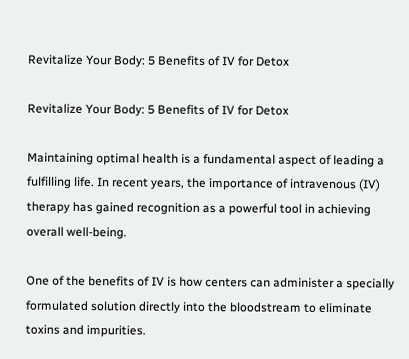Revitalize Your Body: 5 Benefits of IV for Detox

Revitalize Your Body: 5 Benefits of IV for Detox

Maintaining optimal health is a fundamental aspect of leading a fulfilling life. In recent years, the importance of intravenous (IV) therapy has gained recognition as a powerful tool in achieving overall well-being.

One of the benefits of IV is how centers can administer a specially formulated solution directly into the bloodstream to eliminate toxins and impurities.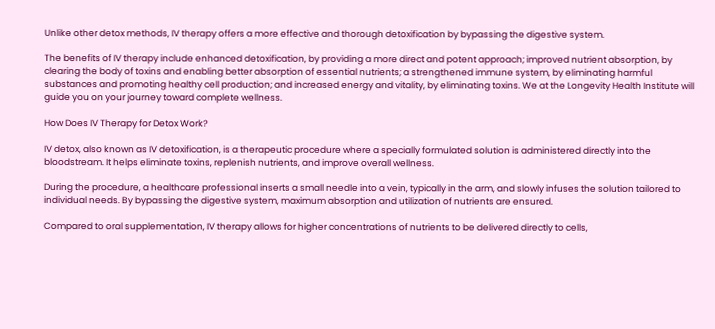Unlike other detox methods, IV therapy offers a more effective and thorough detoxification by bypassing the digestive system.

The benefits of IV therapy include enhanced detoxification, by providing a more direct and potent approach; improved nutrient absorption, by clearing the body of toxins and enabling better absorption of essential nutrients; a strengthened immune system, by eliminating harmful substances and promoting healthy cell production; and increased energy and vitality, by eliminating toxins. We at the Longevity Health Institute will guide you on your journey toward complete wellness.

How Does IV Therapy for Detox Work?

IV detox, also known as IV detoxification, is a therapeutic procedure where a specially formulated solution is administered directly into the bloodstream. It helps eliminate toxins, replenish nutrients, and improve overall wellness.

During the procedure, a healthcare professional inserts a small needle into a vein, typically in the arm, and slowly infuses the solution tailored to individual needs. By bypassing the digestive system, maximum absorption and utilization of nutrients are ensured.

Compared to oral supplementation, IV therapy allows for higher concentrations of nutrients to be delivered directly to cells,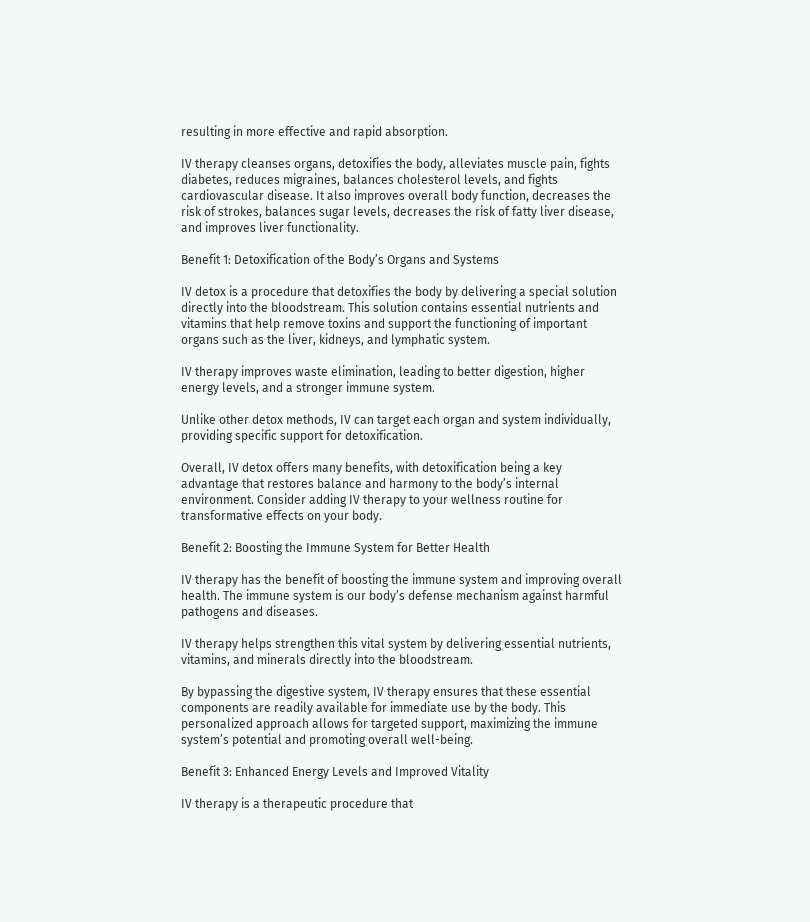resulting in more effective and rapid absorption.

IV therapy cleanses organs, detoxifies the body, alleviates muscle pain, fights diabetes, reduces migraines, balances cholesterol levels, and fights cardiovascular disease. It also improves overall body function, decreases the risk of strokes, balances sugar levels, decreases the risk of fatty liver disease, and improves liver functionality.

Benefit 1: Detoxification of the Body’s Organs and Systems

IV detox is a procedure that detoxifies the body by delivering a special solution directly into the bloodstream. This solution contains essential nutrients and vitamins that help remove toxins and support the functioning of important organs such as the liver, kidneys, and lymphatic system.

IV therapy improves waste elimination, leading to better digestion, higher energy levels, and a stronger immune system.

Unlike other detox methods, IV can target each organ and system individually, providing specific support for detoxification.

Overall, IV detox offers many benefits, with detoxification being a key advantage that restores balance and harmony to the body’s internal environment. Consider adding IV therapy to your wellness routine for transformative effects on your body.

Benefit 2: Boosting the Immune System for Better Health

IV therapy has the benefit of boosting the immune system and improving overall health. The immune system is our body’s defense mechanism against harmful pathogens and diseases.

IV therapy helps strengthen this vital system by delivering essential nutrients, vitamins, and minerals directly into the bloodstream.

By bypassing the digestive system, IV therapy ensures that these essential components are readily available for immediate use by the body. This personalized approach allows for targeted support, maximizing the immune system’s potential and promoting overall well-being.

Benefit 3: Enhanced Energy Levels and Improved Vitality

IV therapy is a therapeutic procedure that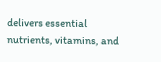delivers essential nutrients, vitamins, and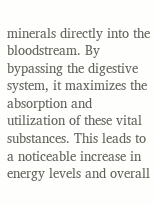minerals directly into the bloodstream. By bypassing the digestive system, it maximizes the absorption and utilization of these vital substances. This leads to a noticeable increase in energy levels and overall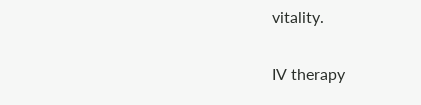vitality.

IV therapy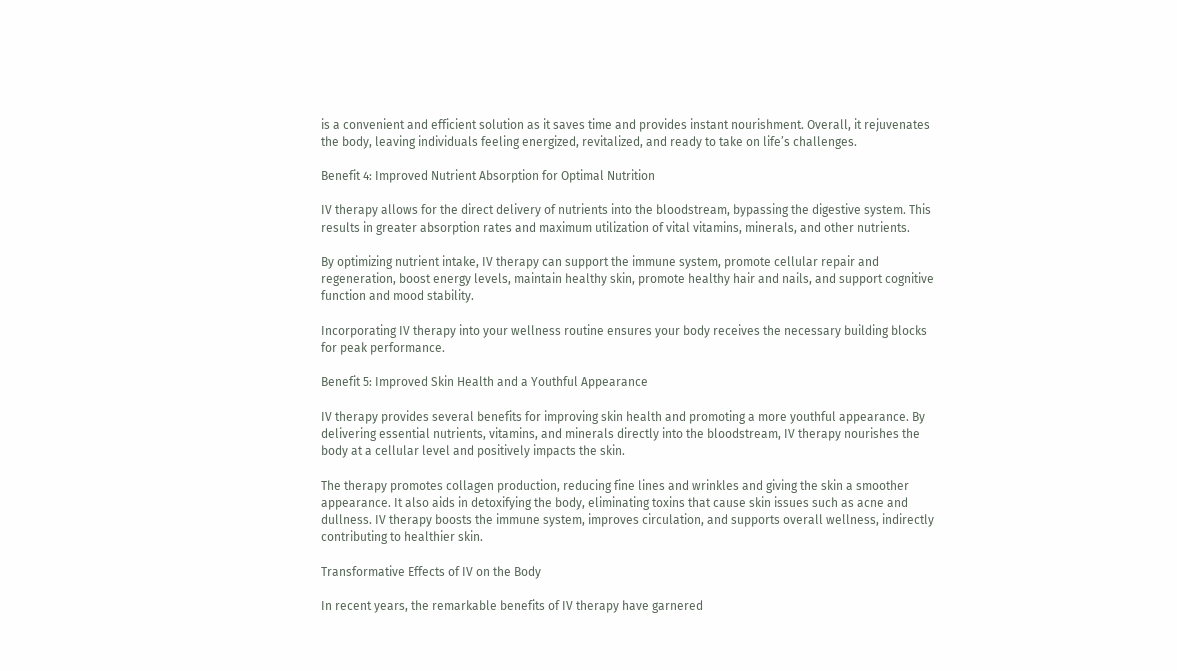is a convenient and efficient solution as it saves time and provides instant nourishment. Overall, it rejuvenates the body, leaving individuals feeling energized, revitalized, and ready to take on life’s challenges.

Benefit 4: Improved Nutrient Absorption for Optimal Nutrition

IV therapy allows for the direct delivery of nutrients into the bloodstream, bypassing the digestive system. This results in greater absorption rates and maximum utilization of vital vitamins, minerals, and other nutrients.

By optimizing nutrient intake, IV therapy can support the immune system, promote cellular repair and regeneration, boost energy levels, maintain healthy skin, promote healthy hair and nails, and support cognitive function and mood stability.

Incorporating IV therapy into your wellness routine ensures your body receives the necessary building blocks for peak performance.

Benefit 5: Improved Skin Health and a Youthful Appearance

IV therapy provides several benefits for improving skin health and promoting a more youthful appearance. By delivering essential nutrients, vitamins, and minerals directly into the bloodstream, IV therapy nourishes the body at a cellular level and positively impacts the skin.

The therapy promotes collagen production, reducing fine lines and wrinkles and giving the skin a smoother appearance. It also aids in detoxifying the body, eliminating toxins that cause skin issues such as acne and dullness. IV therapy boosts the immune system, improves circulation, and supports overall wellness, indirectly contributing to healthier skin.

Transformative Effects of IV on the Body

In recent years, the remarkable benefits of IV therapy have garnered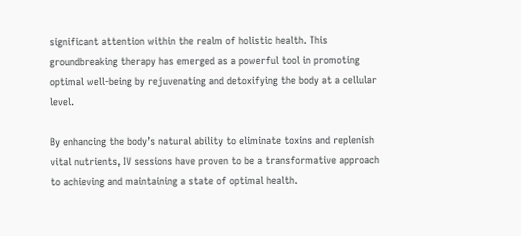significant attention within the realm of holistic health. This groundbreaking therapy has emerged as a powerful tool in promoting optimal well-being by rejuvenating and detoxifying the body at a cellular level.

By enhancing the body’s natural ability to eliminate toxins and replenish vital nutrients, IV sessions have proven to be a transformative approach to achieving and maintaining a state of optimal health.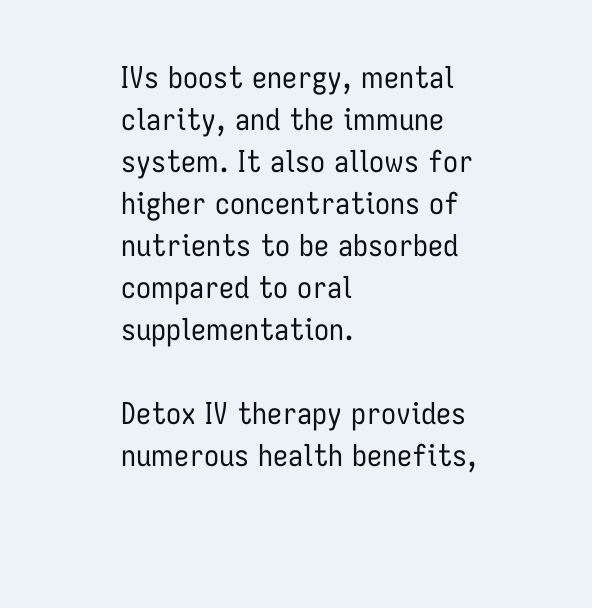IVs boost energy, mental clarity, and the immune system. It also allows for higher concentrations of nutrients to be absorbed compared to oral supplementation.

Detox IV therapy provides numerous health benefits,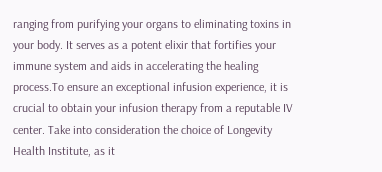ranging from purifying your organs to eliminating toxins in your body. It serves as a potent elixir that fortifies your immune system and aids in accelerating the healing process.To ensure an exceptional infusion experience, it is crucial to obtain your infusion therapy from a reputable IV center. Take into consideration the choice of Longevity Health Institute, as it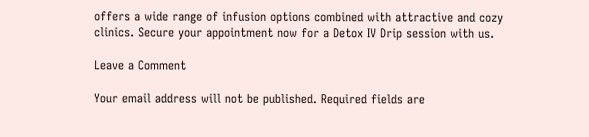offers a wide range of infusion options combined with attractive and cozy clinics. Secure your appointment now for a Detox IV Drip session with us.

Leave a Comment

Your email address will not be published. Required fields are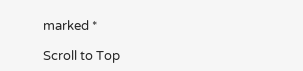marked *

Scroll to Top